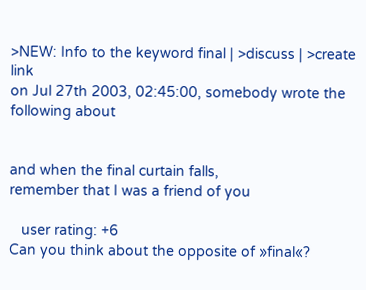>NEW: Info to the keyword final | >discuss | >create link
on Jul 27th 2003, 02:45:00, somebody wrote the following about


and when the final curtain falls,
remember that I was a friend of you

   user rating: +6
Can you think about the opposite of »final«?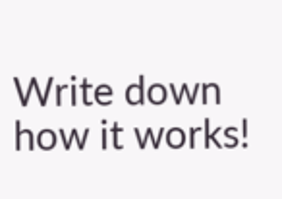Write down how it works!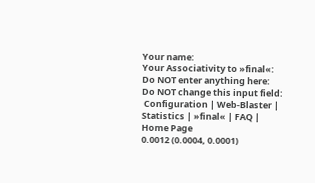Your name:
Your Associativity to »final«:
Do NOT enter anything here:
Do NOT change this input field:
 Configuration | Web-Blaster | Statistics | »final« | FAQ | Home Page
0.0012 (0.0004, 0.0001)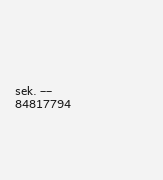sek. –– 84817794